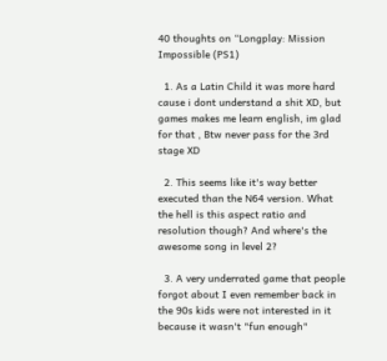40 thoughts on “Longplay: Mission Impossible (PS1)

  1. As a Latin Child it was more hard cause i dont understand a shit XD, but games makes me learn english, im glad for that , Btw never pass for the 3rd stage XD

  2. This seems like it's way better executed than the N64 version. What the hell is this aspect ratio and resolution though? And where's the awesome song in level 2?

  3. A very underrated game that people forgot about I even remember back in the 90s kids were not interested in it because it wasn't "fun enough"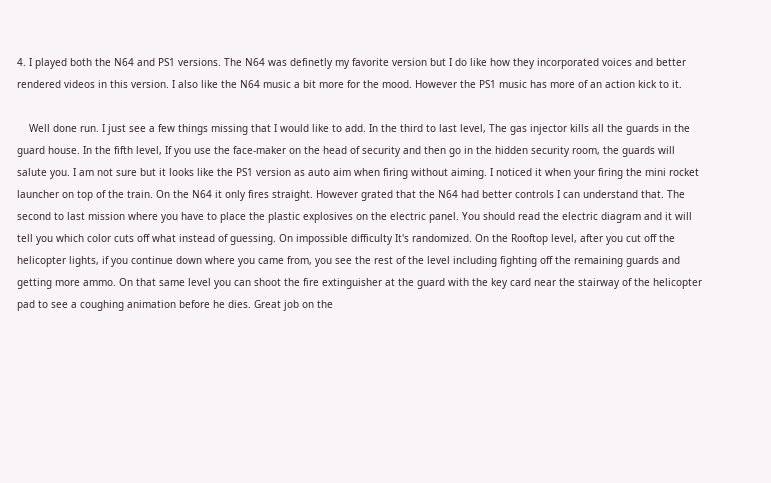4. I played both the N64 and PS1 versions. The N64 was definetly my favorite version but I do like how they incorporated voices and better rendered videos in this version. I also like the N64 music a bit more for the mood. However the PS1 music has more of an action kick to it.

    Well done run. I just see a few things missing that I would like to add. In the third to last level, The gas injector kills all the guards in the guard house. In the fifth level, If you use the face-maker on the head of security and then go in the hidden security room, the guards will salute you. I am not sure but it looks like the PS1 version as auto aim when firing without aiming. I noticed it when your firing the mini rocket launcher on top of the train. On the N64 it only fires straight. However grated that the N64 had better controls I can understand that. The second to last mission where you have to place the plastic explosives on the electric panel. You should read the electric diagram and it will tell you which color cuts off what instead of guessing. On impossible difficulty It's randomized. On the Rooftop level, after you cut off the helicopter lights, if you continue down where you came from, you see the rest of the level including fighting off the remaining guards and getting more ammo. On that same level you can shoot the fire extinguisher at the guard with the key card near the stairway of the helicopter pad to see a coughing animation before he dies. Great job on the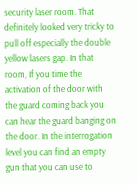security laser room. That definitely looked very tricky to pull off especially the double yellow lasers gap. In that room, If you time the activation of the door with the guard coming back you can hear the guard banging on the door. In the interrogation level you can find an empty gun that you can use to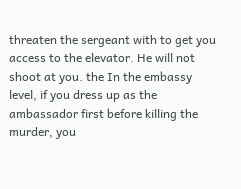threaten the sergeant with to get you access to the elevator. He will not shoot at you. the In the embassy level, if you dress up as the ambassador first before killing the murder, you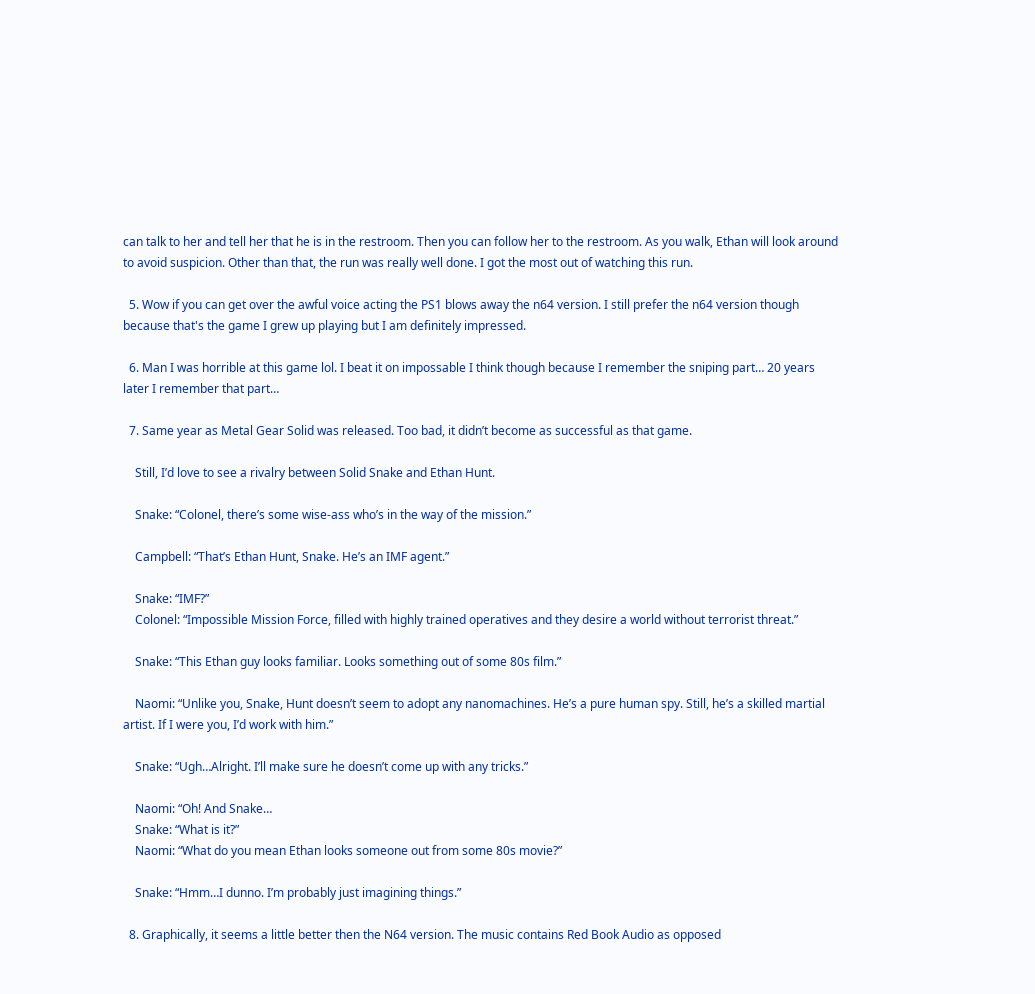can talk to her and tell her that he is in the restroom. Then you can follow her to the restroom. As you walk, Ethan will look around to avoid suspicion. Other than that, the run was really well done. I got the most out of watching this run.

  5. Wow if you can get over the awful voice acting the PS1 blows away the n64 version. I still prefer the n64 version though because that's the game I grew up playing but I am definitely impressed.

  6. Man I was horrible at this game lol. I beat it on impossable I think though because I remember the sniping part… 20 years later I remember that part…

  7. Same year as Metal Gear Solid was released. Too bad, it didn’t become as successful as that game.

    Still, I’d love to see a rivalry between Solid Snake and Ethan Hunt.

    Snake: “Colonel, there’s some wise-ass who’s in the way of the mission.”

    Campbell: “That’s Ethan Hunt, Snake. He’s an IMF agent.”

    Snake: “IMF?”
    Colonel: “Impossible Mission Force, filled with highly trained operatives and they desire a world without terrorist threat.”

    Snake: “This Ethan guy looks familiar. Looks something out of some 80s film.”

    Naomi: “Unlike you, Snake, Hunt doesn’t seem to adopt any nanomachines. He’s a pure human spy. Still, he’s a skilled martial artist. If I were you, I’d work with him.”

    Snake: “Ugh…Alright. I’ll make sure he doesn’t come up with any tricks.”

    Naomi: “Oh! And Snake…
    Snake: “What is it?”
    Naomi: “What do you mean Ethan looks someone out from some 80s movie?”

    Snake: “Hmm…I dunno. I’m probably just imagining things.”

  8. Graphically, it seems a little better then the N64 version. The music contains Red Book Audio as opposed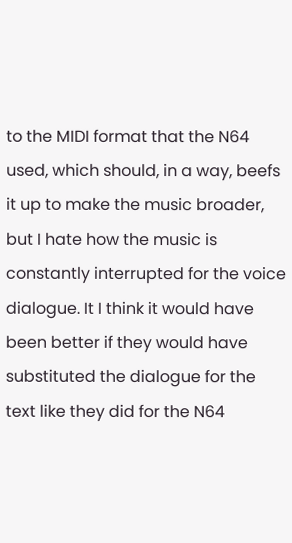to the MIDI format that the N64 used, which should, in a way, beefs it up to make the music broader, but I hate how the music is constantly interrupted for the voice dialogue. It I think it would have been better if they would have substituted the dialogue for the text like they did for the N64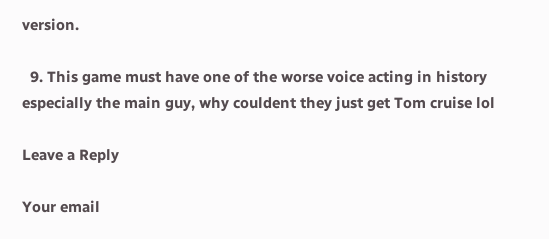version.

  9. This game must have one of the worse voice acting in history especially the main guy, why couldent they just get Tom cruise lol

Leave a Reply

Your email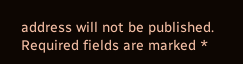address will not be published. Required fields are marked *